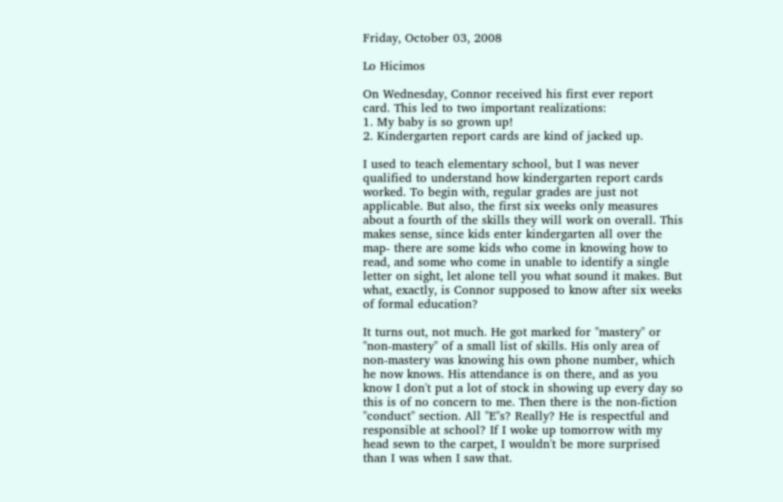Friday, October 03, 2008

Lo Hicimos

On Wednesday, Connor received his first ever report card. This led to two important realizations:
1. My baby is so grown up!
2. Kindergarten report cards are kind of jacked up.

I used to teach elementary school, but I was never qualified to understand how kindergarten report cards worked. To begin with, regular grades are just not applicable. But also, the first six weeks only measures about a fourth of the skills they will work on overall. This makes sense, since kids enter kindergarten all over the map- there are some kids who come in knowing how to read, and some who come in unable to identify a single letter on sight, let alone tell you what sound it makes. But what, exactly, is Connor supposed to know after six weeks of formal education?

It turns out, not much. He got marked for "mastery" or "non-mastery" of a small list of skills. His only area of non-mastery was knowing his own phone number, which he now knows. His attendance is on there, and as you know I don't put a lot of stock in showing up every day so this is of no concern to me. Then there is the non-fiction "conduct" section. All "E"s? Really? He is respectful and responsible at school? If I woke up tomorrow with my head sewn to the carpet, I wouldn't be more surprised than I was when I saw that.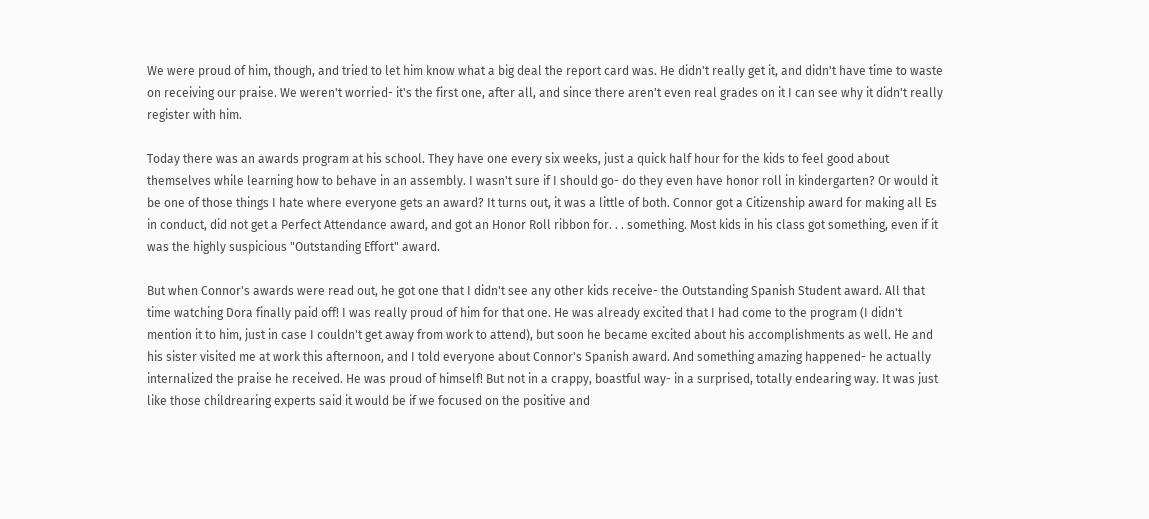We were proud of him, though, and tried to let him know what a big deal the report card was. He didn't really get it, and didn't have time to waste on receiving our praise. We weren't worried- it's the first one, after all, and since there aren't even real grades on it I can see why it didn't really register with him.

Today there was an awards program at his school. They have one every six weeks, just a quick half hour for the kids to feel good about themselves while learning how to behave in an assembly. I wasn't sure if I should go- do they even have honor roll in kindergarten? Or would it be one of those things I hate where everyone gets an award? It turns out, it was a little of both. Connor got a Citizenship award for making all Es in conduct, did not get a Perfect Attendance award, and got an Honor Roll ribbon for. . . something. Most kids in his class got something, even if it was the highly suspicious "Outstanding Effort" award.

But when Connor's awards were read out, he got one that I didn't see any other kids receive- the Outstanding Spanish Student award. All that time watching Dora finally paid off! I was really proud of him for that one. He was already excited that I had come to the program (I didn't mention it to him, just in case I couldn't get away from work to attend), but soon he became excited about his accomplishments as well. He and his sister visited me at work this afternoon, and I told everyone about Connor's Spanish award. And something amazing happened- he actually internalized the praise he received. He was proud of himself! But not in a crappy, boastful way- in a surprised, totally endearing way. It was just like those childrearing experts said it would be if we focused on the positive and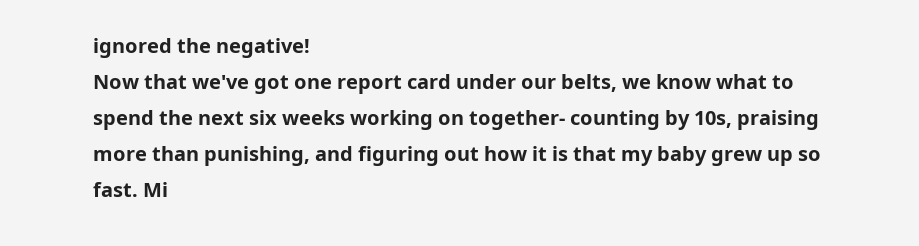ignored the negative!
Now that we've got one report card under our belts, we know what to spend the next six weeks working on together- counting by 10s, praising more than punishing, and figuring out how it is that my baby grew up so fast. Mi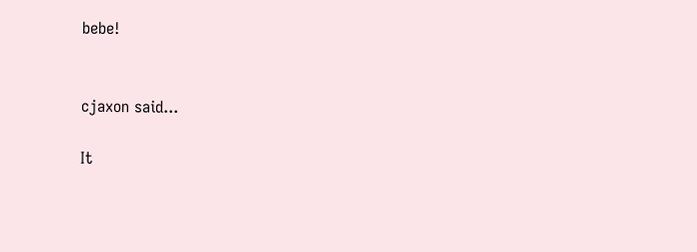bebe!


cjaxon said...

It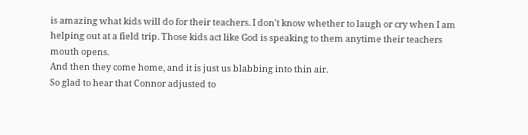is amazing what kids will do for their teachers. I don't know whether to laugh or cry when I am helping out at a field trip. Those kids act like God is speaking to them anytime their teachers mouth opens.
And then they come home, and it is just us blabbing into thin air.
So glad to hear that Connor adjusted to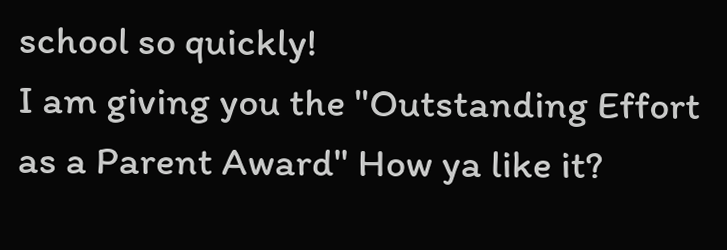school so quickly!
I am giving you the "Outstanding Effort as a Parent Award" How ya like it?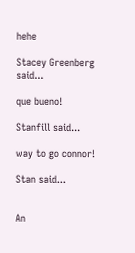hehe

Stacey Greenberg said...

que bueno!

Stanfill said...

way to go connor!

Stan said...


An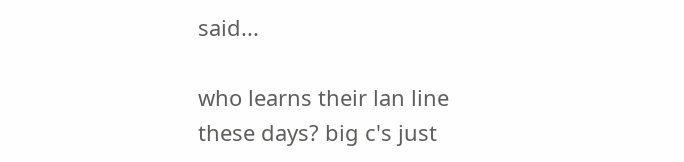said...

who learns their lan line these days? big c's just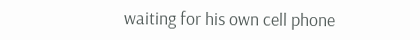waiting for his own cell phone